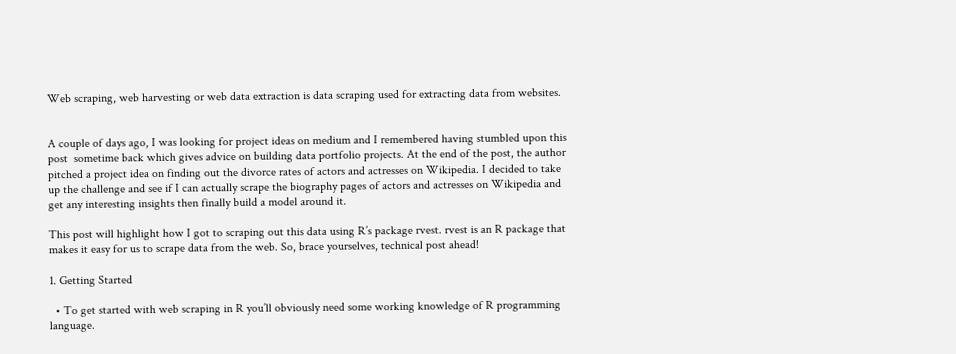Web scraping, web harvesting or web data extraction is data scraping used for extracting data from websites.


A couple of days ago, I was looking for project ideas on medium and I remembered having stumbled upon this  post  sometime back which gives advice on building data portfolio projects. At the end of the post, the author pitched a project idea on finding out the divorce rates of actors and actresses on Wikipedia. I decided to take up the challenge and see if I can actually scrape the biography pages of actors and actresses on Wikipedia and get any interesting insights then finally build a model around it.

This post will highlight how I got to scraping out this data using R’s package rvest. rvest is an R package that makes it easy for us to scrape data from the web. So, brace yourselves, technical post ahead!

1. Getting Started

  • To get started with web scraping in R you’ll obviously need some working knowledge of R programming language.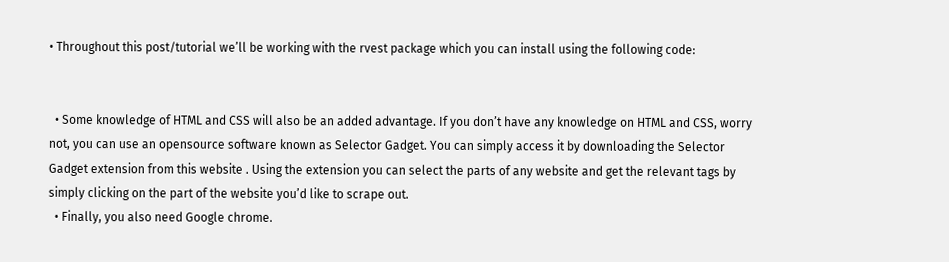• Throughout this post/tutorial we’ll be working with the rvest package which you can install using the following code:


  • Some knowledge of HTML and CSS will also be an added advantage. If you don’t have any knowledge on HTML and CSS, worry not, you can use an opensource software known as Selector Gadget. You can simply access it by downloading the Selector Gadget extension from this website . Using the extension you can select the parts of any website and get the relevant tags by simply clicking on the part of the website you’d like to scrape out.
  • Finally, you also need Google chrome.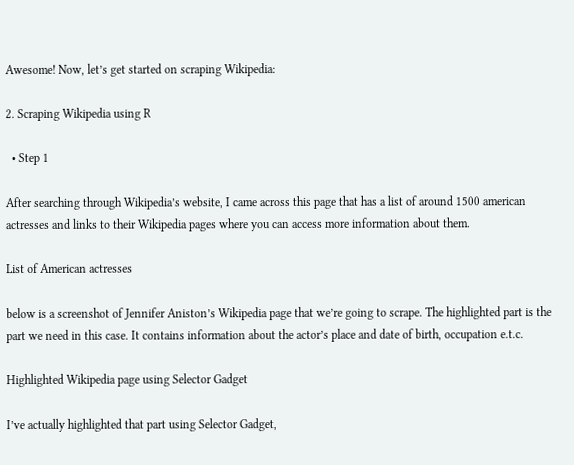Awesome! Now, let’s get started on scraping Wikipedia:

2. Scraping Wikipedia using R

  • Step 1

After searching through Wikipedia’s website, I came across this page that has a list of around 1500 american actresses and links to their Wikipedia pages where you can access more information about them.

List of American actresses

below is a screenshot of Jennifer Aniston’s Wikipedia page that we’re going to scrape. The highlighted part is the part we need in this case. It contains information about the actor’s place and date of birth, occupation e.t.c.

Highlighted Wikipedia page using Selector Gadget

I’ve actually highlighted that part using Selector Gadget,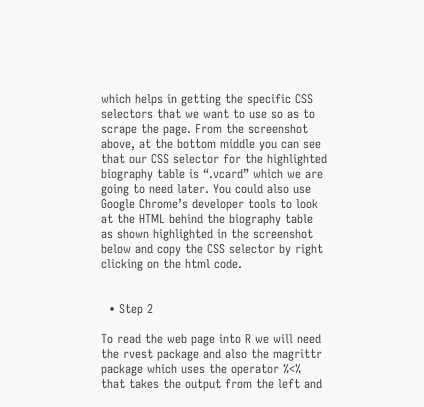which helps in getting the specific CSS selectors that we want to use so as to scrape the page. From the screenshot above, at the bottom middle you can see that our CSS selector for the highlighted biography table is “.vcard” which we are going to need later. You could also use Google Chrome’s developer tools to look at the HTML behind the biography table as shown highlighted in the screenshot below and copy the CSS selector by right clicking on the html code.


  • Step 2

To read the web page into R we will need the rvest package and also the magrittr package which uses the operator %<% that takes the output from the left and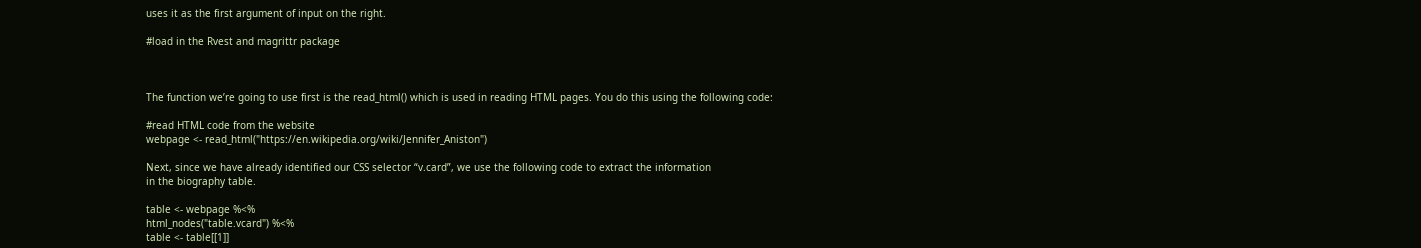uses it as the first argument of input on the right.

#load in the Rvest and magrittr package



The function we’re going to use first is the read_html() which is used in reading HTML pages. You do this using the following code:

#read HTML code from the website
webpage <- read_html("https://en.wikipedia.org/wiki/Jennifer_Aniston")

Next, since we have already identified our CSS selector “v.card”, we use the following code to extract the information
in the biography table.

table <- webpage %<%
html_nodes("table.vcard") %<%
table <- table[[1]]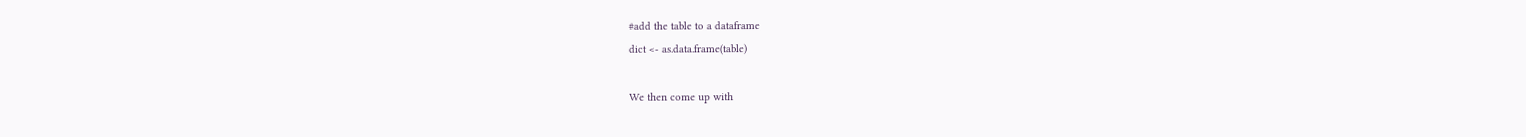#add the table to a dataframe
dict <- as.data.frame(table)

We then come up with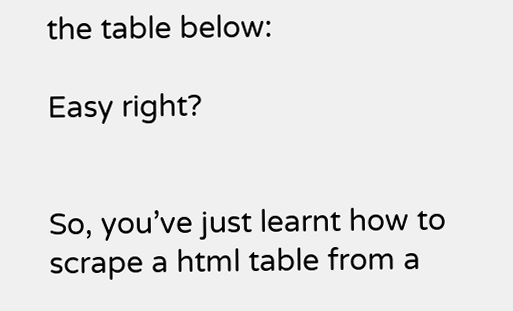the table below:

Easy right?


So, you’ve just learnt how to scrape a html table from a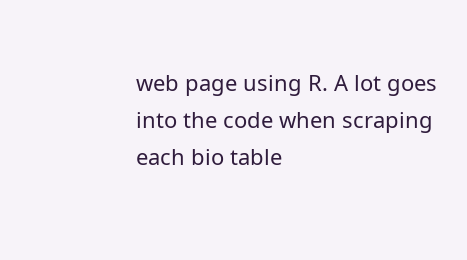web page using R. A lot goes into the code when scraping each bio table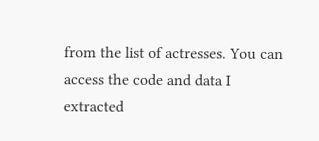from the list of actresses. You can access the code and data I extracted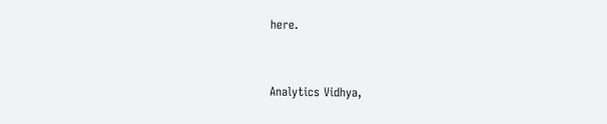here.


Analytics Vidhya,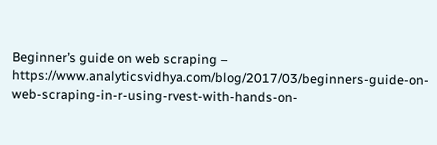Beginner’s guide on web scraping – https://www.analyticsvidhya.com/blog/2017/03/beginners-guide-on-web-scraping-in-r-using-rvest-with-hands-on-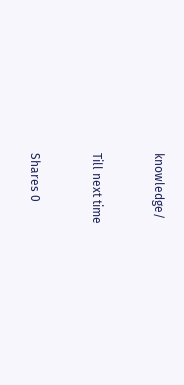knowledge/


Till next time


Shares 0